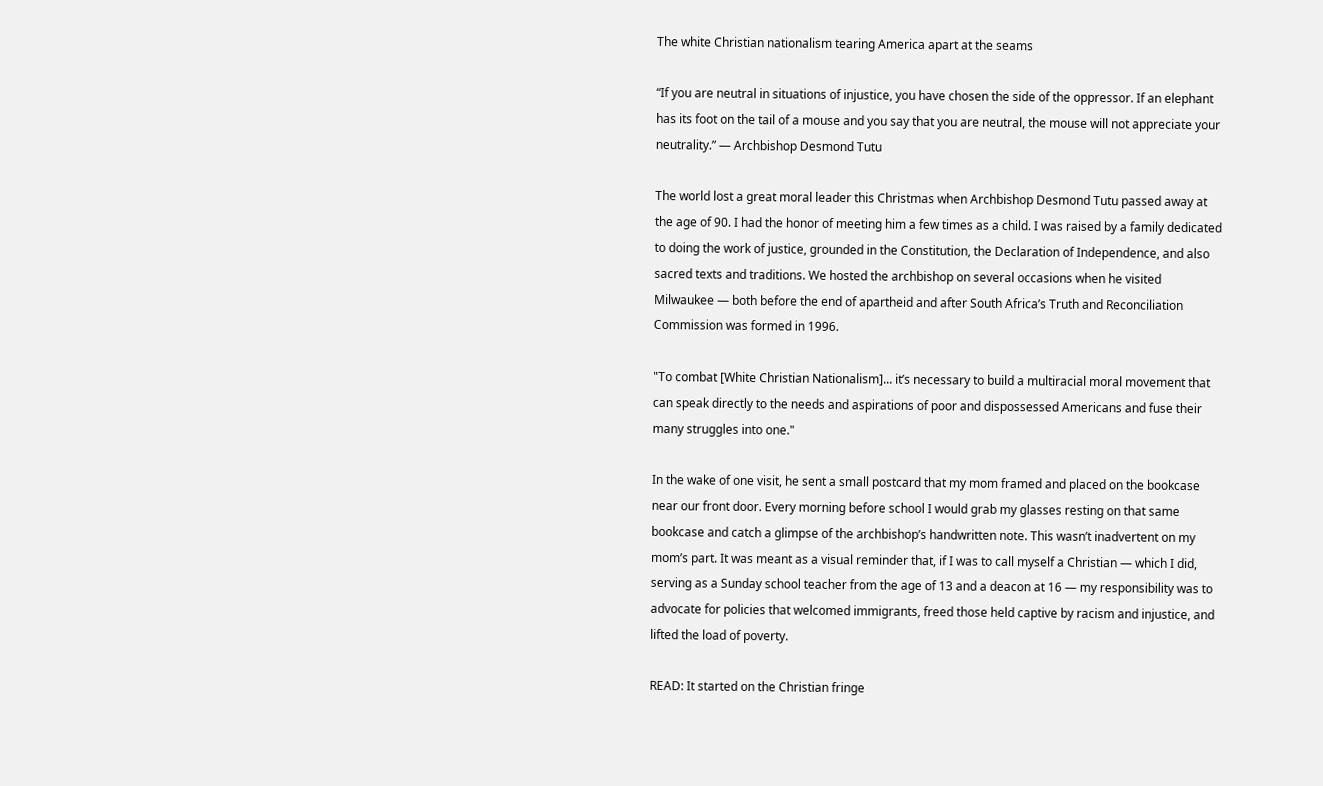The white Christian nationalism tearing America apart at the seams

“If you are neutral in situations of injustice, you have chosen the side of the oppressor. If an elephant has its foot on the tail of a mouse and you say that you are neutral, the mouse will not appreciate your neutrality.” — Archbishop Desmond Tutu

The world lost a great moral leader this Christmas when Archbishop Desmond Tutu passed away at the age of 90. I had the honor of meeting him a few times as a child. I was raised by a family dedicated to doing the work of justice, grounded in the Constitution, the Declaration of Independence, and also sacred texts and traditions. We hosted the archbishop on several occasions when he visited Milwaukee — both before the end of apartheid and after South Africa’s Truth and Reconciliation Commission was formed in 1996.

"To combat [White Christian Nationalism]... it’s necessary to build a multiracial moral movement that can speak directly to the needs and aspirations of poor and dispossessed Americans and fuse their many struggles into one."

In the wake of one visit, he sent a small postcard that my mom framed and placed on the bookcase near our front door. Every morning before school I would grab my glasses resting on that same bookcase and catch a glimpse of the archbishop’s handwritten note. This wasn’t inadvertent on my mom’s part. It was meant as a visual reminder that, if I was to call myself a Christian — which I did, serving as a Sunday school teacher from the age of 13 and a deacon at 16 — my responsibility was to advocate for policies that welcomed immigrants, freed those held captive by racism and injustice, and lifted the load of poverty.

READ: It started on the Christian fringe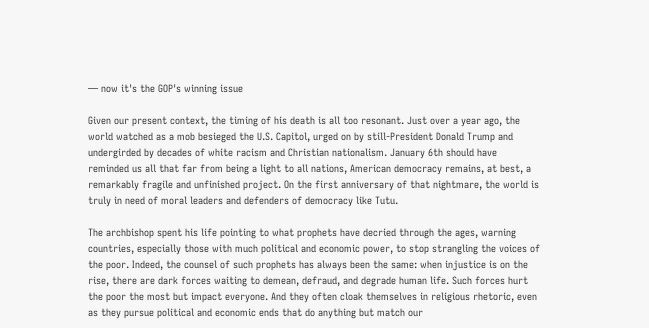— now it's the GOP's winning issue

Given our present context, the timing of his death is all too resonant. Just over a year ago, the world watched as a mob besieged the U.S. Capitol, urged on by still-President Donald Trump and undergirded by decades of white racism and Christian nationalism. January 6th should have reminded us all that far from being a light to all nations, American democracy remains, at best, a remarkably fragile and unfinished project. On the first anniversary of that nightmare, the world is truly in need of moral leaders and defenders of democracy like Tutu.

The archbishop spent his life pointing to what prophets have decried through the ages, warning countries, especially those with much political and economic power, to stop strangling the voices of the poor. Indeed, the counsel of such prophets has always been the same: when injustice is on the rise, there are dark forces waiting to demean, defraud, and degrade human life. Such forces hurt the poor the most but impact everyone. And they often cloak themselves in religious rhetoric, even as they pursue political and economic ends that do anything but match our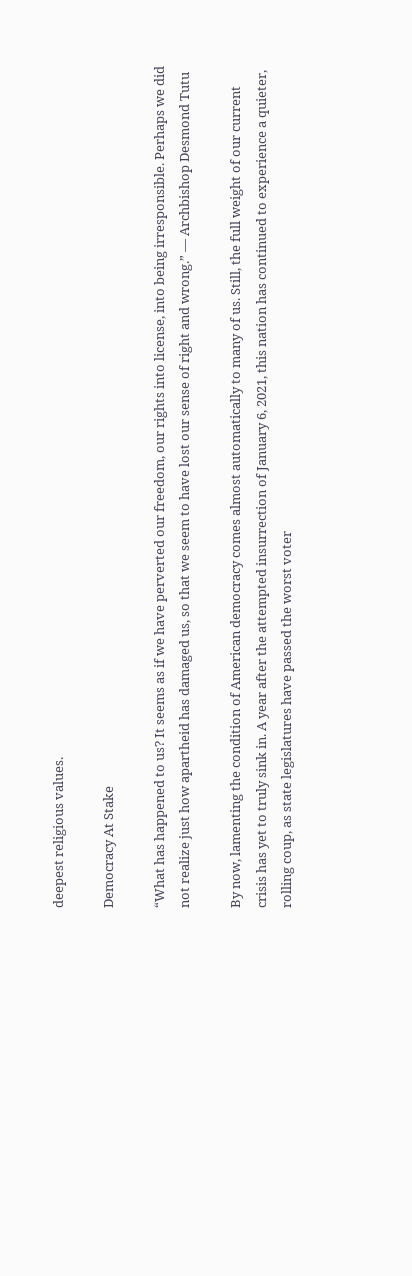deepest religious values.

Democracy At Stake

“What has happened to us? It seems as if we have perverted our freedom, our rights into license, into being irresponsible. Perhaps we did not realize just how apartheid has damaged us, so that we seem to have lost our sense of right and wrong.” — Archbishop Desmond Tutu

By now, lamenting the condition of American democracy comes almost automatically to many of us. Still, the full weight of our current crisis has yet to truly sink in. A year after the attempted insurrection of January 6, 2021, this nation has continued to experience a quieter, rolling coup, as state legislatures have passed the worst voter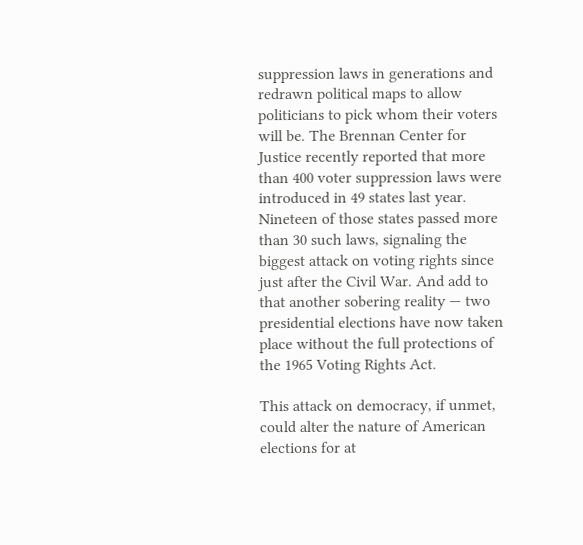suppression laws in generations and redrawn political maps to allow politicians to pick whom their voters will be. The Brennan Center for Justice recently reported that more than 400 voter suppression laws were introduced in 49 states last year. Nineteen of those states passed more than 30 such laws, signaling the biggest attack on voting rights since just after the Civil War. And add to that another sobering reality — two presidential elections have now taken place without the full protections of the 1965 Voting Rights Act.

This attack on democracy, if unmet, could alter the nature of American elections for at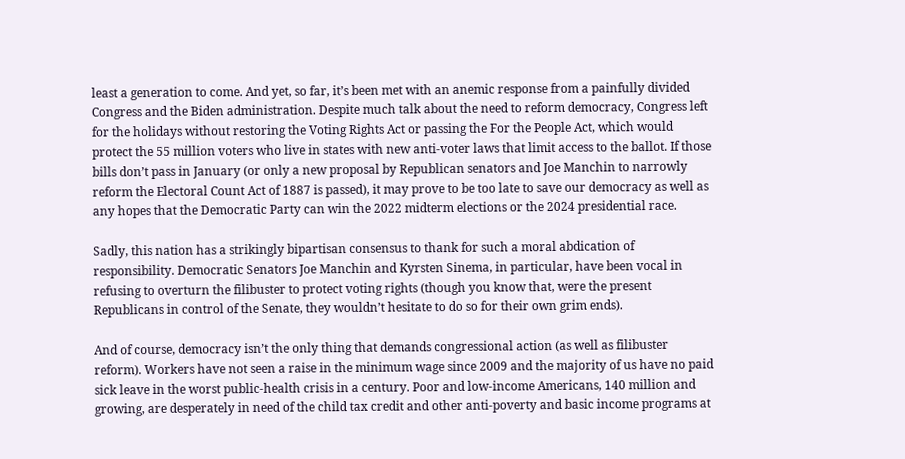least a generation to come. And yet, so far, it’s been met with an anemic response from a painfully divided Congress and the Biden administration. Despite much talk about the need to reform democracy, Congress left for the holidays without restoring the Voting Rights Act or passing the For the People Act, which would protect the 55 million voters who live in states with new anti-voter laws that limit access to the ballot. If those bills don’t pass in January (or only a new proposal by Republican senators and Joe Manchin to narrowly reform the Electoral Count Act of 1887 is passed), it may prove to be too late to save our democracy as well as any hopes that the Democratic Party can win the 2022 midterm elections or the 2024 presidential race.

Sadly, this nation has a strikingly bipartisan consensus to thank for such a moral abdication of responsibility. Democratic Senators Joe Manchin and Kyrsten Sinema, in particular, have been vocal in refusing to overturn the filibuster to protect voting rights (though you know that, were the present Republicans in control of the Senate, they wouldn’t hesitate to do so for their own grim ends).

And of course, democracy isn’t the only thing that demands congressional action (as well as filibuster reform). Workers have not seen a raise in the minimum wage since 2009 and the majority of us have no paid sick leave in the worst public-health crisis in a century. Poor and low-income Americans, 140 million and growing, are desperately in need of the child tax credit and other anti-poverty and basic income programs at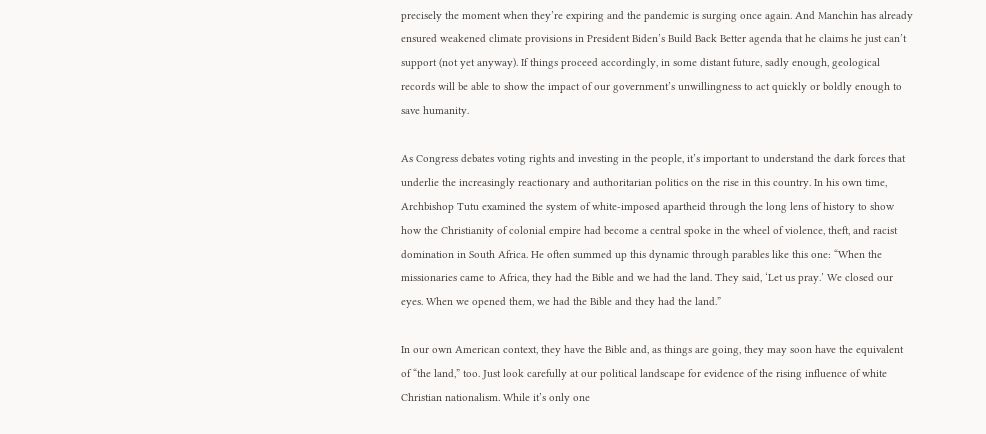precisely the moment when they’re expiring and the pandemic is surging once again. And Manchin has already ensured weakened climate provisions in President Biden’s Build Back Better agenda that he claims he just can’t support (not yet anyway). If things proceed accordingly, in some distant future, sadly enough, geological records will be able to show the impact of our government’s unwillingness to act quickly or boldly enough to save humanity.

As Congress debates voting rights and investing in the people, it’s important to understand the dark forces that underlie the increasingly reactionary and authoritarian politics on the rise in this country. In his own time, Archbishop Tutu examined the system of white-imposed apartheid through the long lens of history to show how the Christianity of colonial empire had become a central spoke in the wheel of violence, theft, and racist domination in South Africa. He often summed up this dynamic through parables like this one: “When the missionaries came to Africa, they had the Bible and we had the land. They said, ‘Let us pray.’ We closed our eyes. When we opened them, we had the Bible and they had the land.”

In our own American context, they have the Bible and, as things are going, they may soon have the equivalent of “the land,” too. Just look carefully at our political landscape for evidence of the rising influence of white Christian nationalism. While it’s only one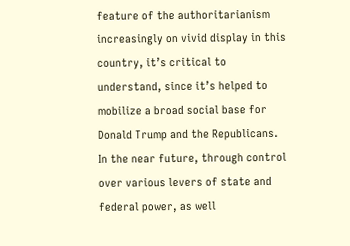feature of the authoritarianism increasingly on vivid display in this country, it’s critical to understand, since it’s helped to mobilize a broad social base for Donald Trump and the Republicans. In the near future, through control over various levers of state and federal power, as well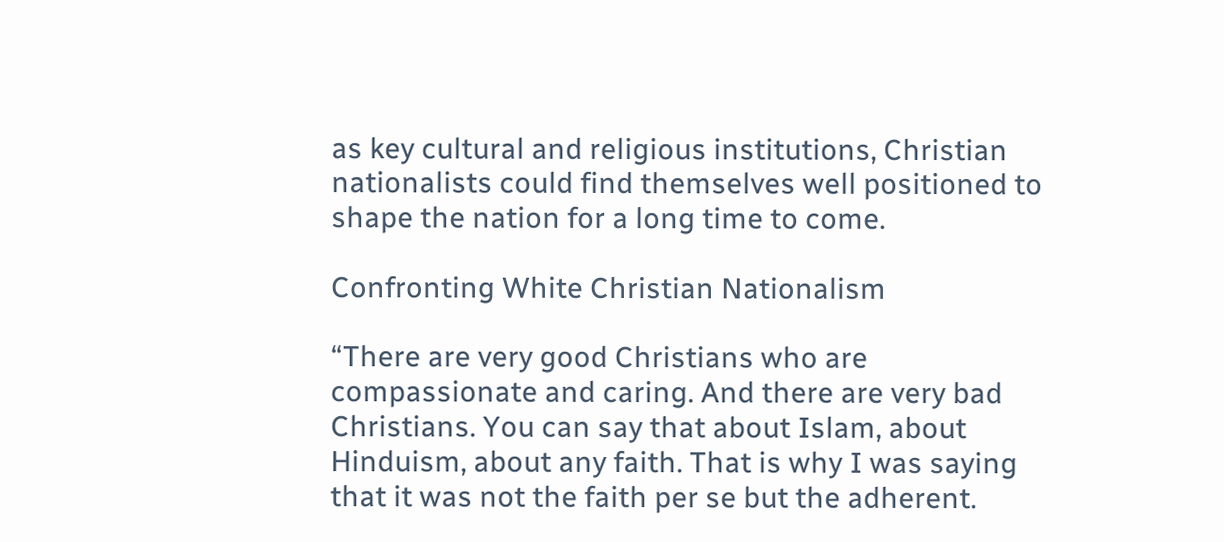as key cultural and religious institutions, Christian nationalists could find themselves well positioned to shape the nation for a long time to come.

Confronting White Christian Nationalism

“There are very good Christians who are compassionate and caring. And there are very bad Christians. You can say that about Islam, about Hinduism, about any faith. That is why I was saying that it was not the faith per se but the adherent.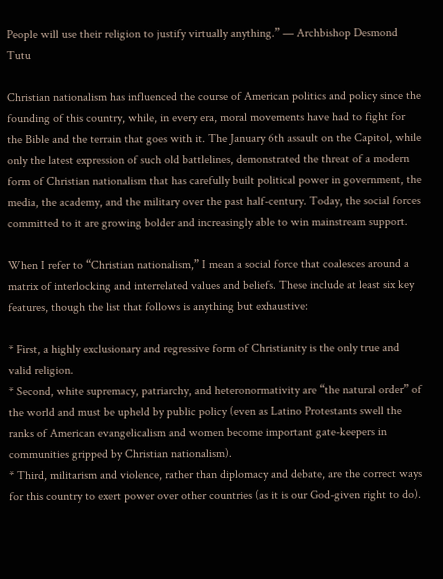People will use their religion to justify virtually anything.” — Archbishop Desmond Tutu

Christian nationalism has influenced the course of American politics and policy since the founding of this country, while, in every era, moral movements have had to fight for the Bible and the terrain that goes with it. The January 6th assault on the Capitol, while only the latest expression of such old battlelines, demonstrated the threat of a modern form of Christian nationalism that has carefully built political power in government, the media, the academy, and the military over the past half-century. Today, the social forces committed to it are growing bolder and increasingly able to win mainstream support.

When I refer to “Christian nationalism,” I mean a social force that coalesces around a matrix of interlocking and interrelated values and beliefs. These include at least six key features, though the list that follows is anything but exhaustive:

* First, a highly exclusionary and regressive form of Christianity is the only true and valid religion.
* Second, white supremacy, patriarchy, and heteronormativity are “the natural order” of the world and must be upheld by public policy (even as Latino Protestants swell the ranks of American evangelicalism and women become important gate-keepers in communities gripped by Christian nationalism).
* Third, militarism and violence, rather than diplomacy and debate, are the correct ways for this country to exert power over other countries (as it is our God-given right to do).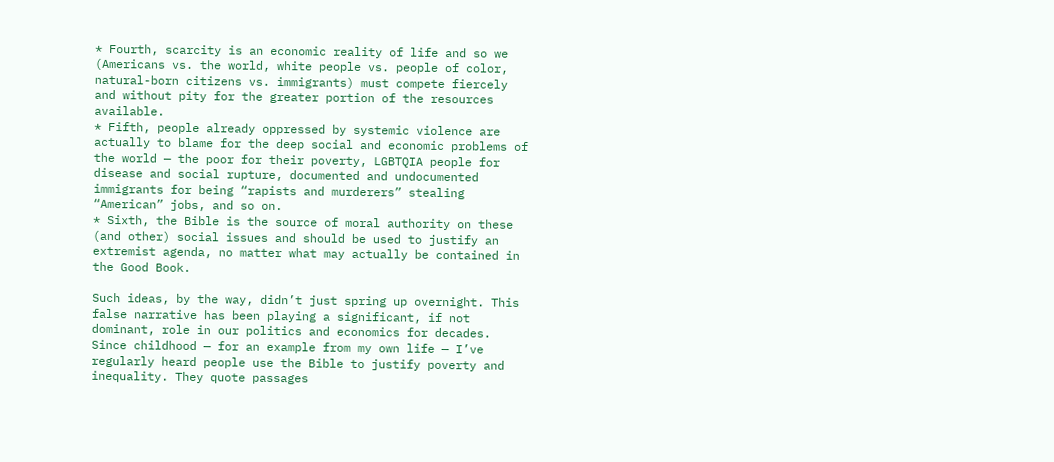* Fourth, scarcity is an economic reality of life and so we (Americans vs. the world, white people vs. people of color, natural-born citizens vs. immigrants) must compete fiercely and without pity for the greater portion of the resources available.
* Fifth, people already oppressed by systemic violence are actually to blame for the deep social and economic problems of the world — the poor for their poverty, LGBTQIA people for disease and social rupture, documented and undocumented immigrants for being “rapists and murderers” stealing “American” jobs, and so on.
* Sixth, the Bible is the source of moral authority on these (and other) social issues and should be used to justify an extremist agenda, no matter what may actually be contained in the Good Book.

Such ideas, by the way, didn’t just spring up overnight. This false narrative has been playing a significant, if not dominant, role in our politics and economics for decades. Since childhood — for an example from my own life — I’ve regularly heard people use the Bible to justify poverty and inequality. They quote passages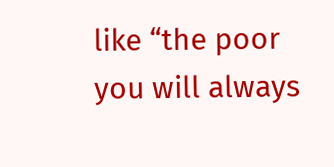like “the poor you will always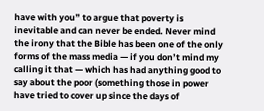have with you” to argue that poverty is inevitable and can never be ended. Never mind the irony that the Bible has been one of the only forms of the mass media — if you don’t mind my calling it that — which has had anything good to say about the poor (something those in power have tried to cover up since the days of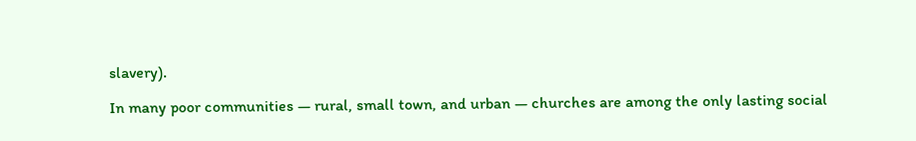slavery).

In many poor communities — rural, small town, and urban — churches are among the only lasting social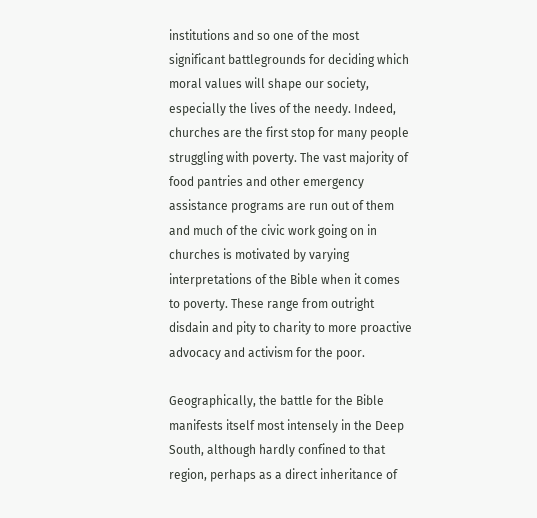institutions and so one of the most significant battlegrounds for deciding which moral values will shape our society, especially the lives of the needy. Indeed, churches are the first stop for many people struggling with poverty. The vast majority of food pantries and other emergency assistance programs are run out of them and much of the civic work going on in churches is motivated by varying interpretations of the Bible when it comes to poverty. These range from outright disdain and pity to charity to more proactive advocacy and activism for the poor.

Geographically, the battle for the Bible manifests itself most intensely in the Deep South, although hardly confined to that region, perhaps as a direct inheritance of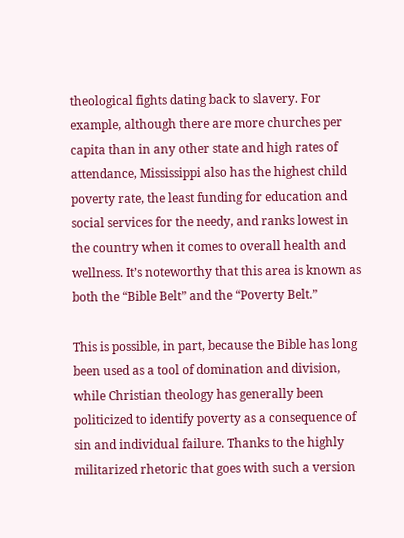theological fights dating back to slavery. For example, although there are more churches per capita than in any other state and high rates of attendance, Mississippi also has the highest child poverty rate, the least funding for education and social services for the needy, and ranks lowest in the country when it comes to overall health and wellness. It’s noteworthy that this area is known as both the “Bible Belt” and the “Poverty Belt.”

This is possible, in part, because the Bible has long been used as a tool of domination and division, while Christian theology has generally been politicized to identify poverty as a consequence of sin and individual failure. Thanks to the highly militarized rhetoric that goes with such a version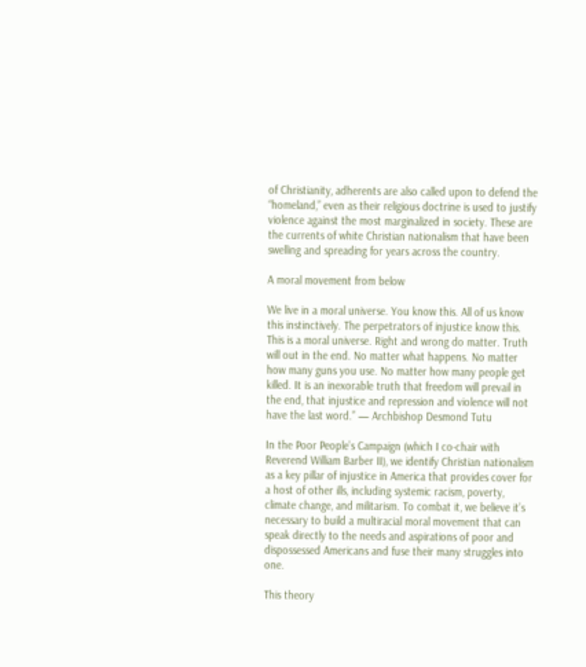of Christianity, adherents are also called upon to defend the “homeland,” even as their religious doctrine is used to justify violence against the most marginalized in society. These are the currents of white Christian nationalism that have been swelling and spreading for years across the country.

A moral movement from below

We live in a moral universe. You know this. All of us know this instinctively. The perpetrators of injustice know this. This is a moral universe. Right and wrong do matter. Truth will out in the end. No matter what happens. No matter how many guns you use. No matter how many people get killed. It is an inexorable truth that freedom will prevail in the end, that injustice and repression and violence will not have the last word.” — Archbishop Desmond Tutu

In the Poor People’s Campaign (which I co-chair with Reverend William Barber II), we identify Christian nationalism as a key pillar of injustice in America that provides cover for a host of other ills, including systemic racism, poverty, climate change, and militarism. To combat it, we believe it’s necessary to build a multiracial moral movement that can speak directly to the needs and aspirations of poor and dispossessed Americans and fuse their many struggles into one.

This theory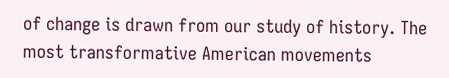of change is drawn from our study of history. The most transformative American movements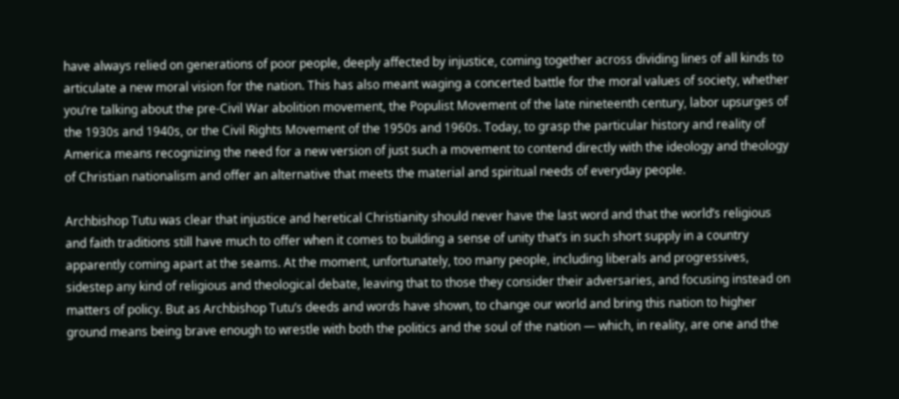have always relied on generations of poor people, deeply affected by injustice, coming together across dividing lines of all kinds to articulate a new moral vision for the nation. This has also meant waging a concerted battle for the moral values of society, whether you’re talking about the pre-Civil War abolition movement, the Populist Movement of the late nineteenth century, labor upsurges of the 1930s and 1940s, or the Civil Rights Movement of the 1950s and 1960s. Today, to grasp the particular history and reality of America means recognizing the need for a new version of just such a movement to contend directly with the ideology and theology of Christian nationalism and offer an alternative that meets the material and spiritual needs of everyday people.

Archbishop Tutu was clear that injustice and heretical Christianity should never have the last word and that the world’s religious and faith traditions still have much to offer when it comes to building a sense of unity that’s in such short supply in a country apparently coming apart at the seams. At the moment, unfortunately, too many people, including liberals and progressives, sidestep any kind of religious and theological debate, leaving that to those they consider their adversaries, and focusing instead on matters of policy. But as Archbishop Tutu’s deeds and words have shown, to change our world and bring this nation to higher ground means being brave enough to wrestle with both the politics and the soul of the nation — which, in reality, are one and the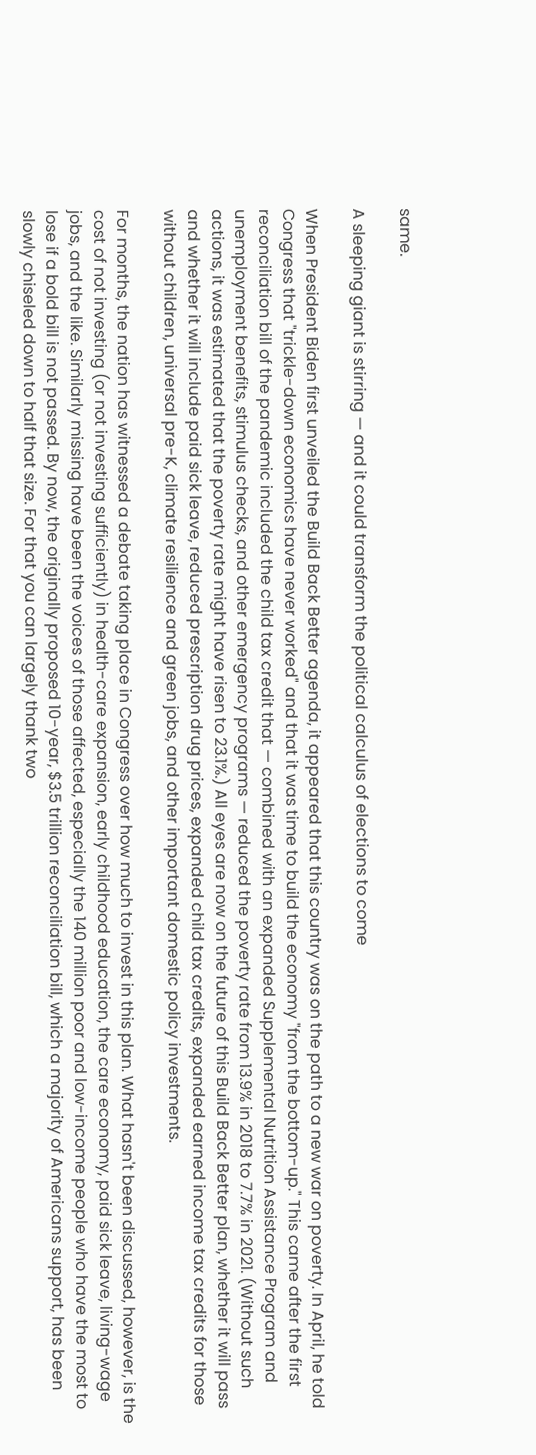same.

A sleeping giant is stirring — and it could transform the political calculus of elections to come

When President Biden first unveiled the Build Back Better agenda, it appeared that this country was on the path to a new war on poverty. In April, he told Congress that "trickle-down economics have never worked" and that it was time to build the economy "from the bottom-up." This came after the first reconciliation bill of the pandemic included the child tax credit that — combined with an expanded Supplemental Nutrition Assistance Program and unemployment benefits, stimulus checks, and other emergency programs — reduced the poverty rate from 13.9% in 2018 to 7.7% in 2021. (Without such actions, it was estimated that the poverty rate might have risen to 23.1%.) All eyes are now on the future of this Build Back Better plan, whether it will pass and whether it will include paid sick leave, reduced prescription drug prices, expanded child tax credits, expanded earned income tax credits for those without children, universal pre-K, climate resilience and green jobs, and other important domestic policy investments.

For months, the nation has witnessed a debate taking place in Congress over how much to invest in this plan. What hasn't been discussed, however, is the cost of not investing (or not investing sufficiently) in health-care expansion, early childhood education, the care economy, paid sick leave, living-wage jobs, and the like. Similarly missing have been the voices of those affected, especially the 140 million poor and low-income people who have the most to lose if a bold bill is not passed. By now, the originally proposed 10-year, $3.5 trillion reconciliation bill, which a majority of Americans support, has been slowly chiseled down to half that size. For that you can largely thank two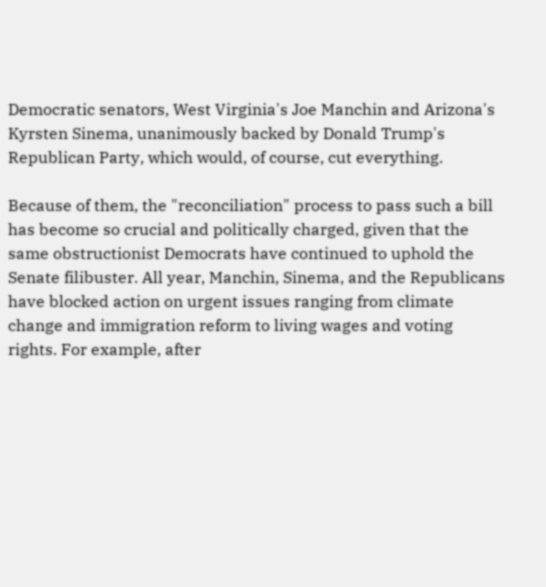Democratic senators, West Virginia's Joe Manchin and Arizona's Kyrsten Sinema, unanimously backed by Donald Trump's Republican Party, which would, of course, cut everything.

Because of them, the "reconciliation" process to pass such a bill has become so crucial and politically charged, given that the same obstructionist Democrats have continued to uphold the Senate filibuster. All year, Manchin, Sinema, and the Republicans have blocked action on urgent issues ranging from climate change and immigration reform to living wages and voting rights. For example, after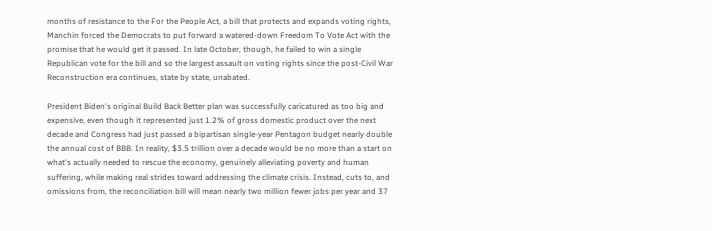months of resistance to the For the People Act, a bill that protects and expands voting rights, Manchin forced the Democrats to put forward a watered-down Freedom To Vote Act with the promise that he would get it passed. In late October, though, he failed to win a single Republican vote for the bill and so the largest assault on voting rights since the post-Civil War Reconstruction era continues, state by state, unabated.

President Biden's original Build Back Better plan was successfully caricatured as too big and expensive, even though it represented just 1.2% of gross domestic product over the next decade and Congress had just passed a bipartisan single-year Pentagon budget nearly double the annual cost of BBB. In reality, $3.5 trillion over a decade would be no more than a start on what's actually needed to rescue the economy, genuinely alleviating poverty and human suffering, while making real strides toward addressing the climate crisis. Instead, cuts to, and omissions from, the reconciliation bill will mean nearly two million fewer jobs per year and 37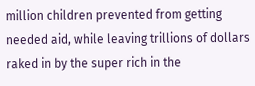million children prevented from getting needed aid, while leaving trillions of dollars raked in by the super rich in the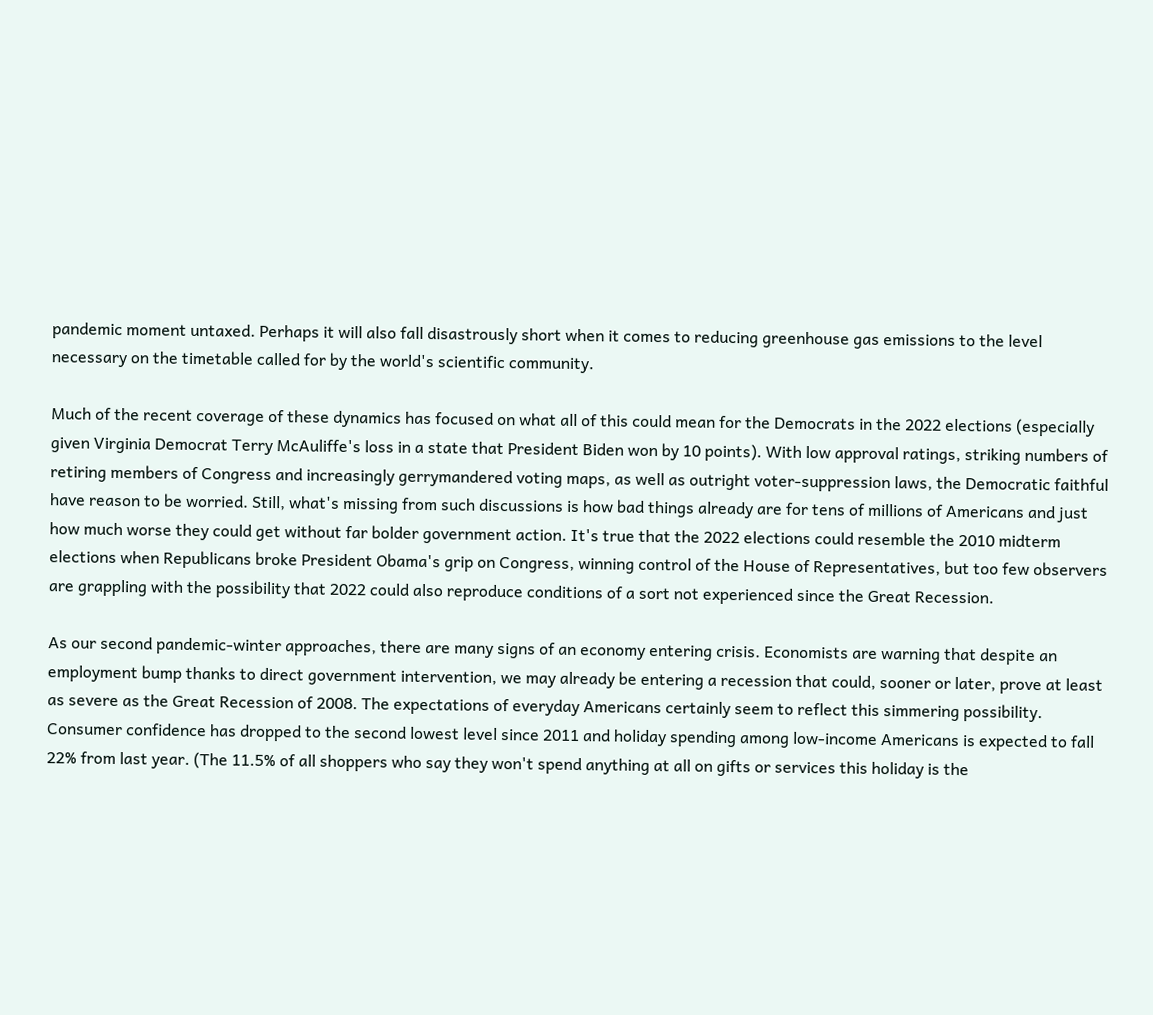pandemic moment untaxed. Perhaps it will also fall disastrously short when it comes to reducing greenhouse gas emissions to the level necessary on the timetable called for by the world's scientific community.

Much of the recent coverage of these dynamics has focused on what all of this could mean for the Democrats in the 2022 elections (especially given Virginia Democrat Terry McAuliffe's loss in a state that President Biden won by 10 points). With low approval ratings, striking numbers of retiring members of Congress and increasingly gerrymandered voting maps, as well as outright voter-suppression laws, the Democratic faithful have reason to be worried. Still, what's missing from such discussions is how bad things already are for tens of millions of Americans and just how much worse they could get without far bolder government action. It's true that the 2022 elections could resemble the 2010 midterm elections when Republicans broke President Obama's grip on Congress, winning control of the House of Representatives, but too few observers are grappling with the possibility that 2022 could also reproduce conditions of a sort not experienced since the Great Recession.

As our second pandemic-winter approaches, there are many signs of an economy entering crisis. Economists are warning that despite an employment bump thanks to direct government intervention, we may already be entering a recession that could, sooner or later, prove at least as severe as the Great Recession of 2008. The expectations of everyday Americans certainly seem to reflect this simmering possibility. Consumer confidence has dropped to the second lowest level since 2011 and holiday spending among low-income Americans is expected to fall 22% from last year. (The 11.5% of all shoppers who say they won't spend anything at all on gifts or services this holiday is the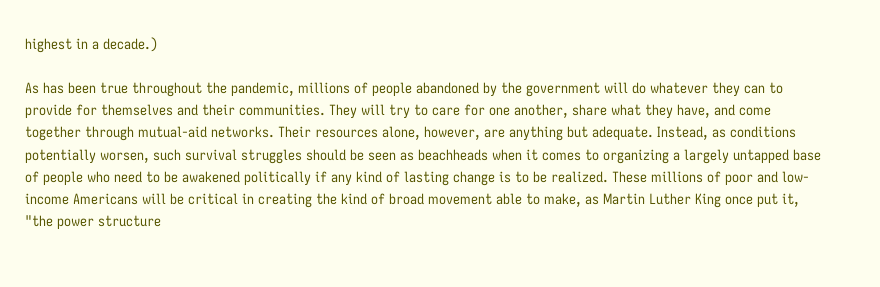highest in a decade.)

As has been true throughout the pandemic, millions of people abandoned by the government will do whatever they can to provide for themselves and their communities. They will try to care for one another, share what they have, and come together through mutual-aid networks. Their resources alone, however, are anything but adequate. Instead, as conditions potentially worsen, such survival struggles should be seen as beachheads when it comes to organizing a largely untapped base of people who need to be awakened politically if any kind of lasting change is to be realized. These millions of poor and low-income Americans will be critical in creating the kind of broad movement able to make, as Martin Luther King once put it, "the power structure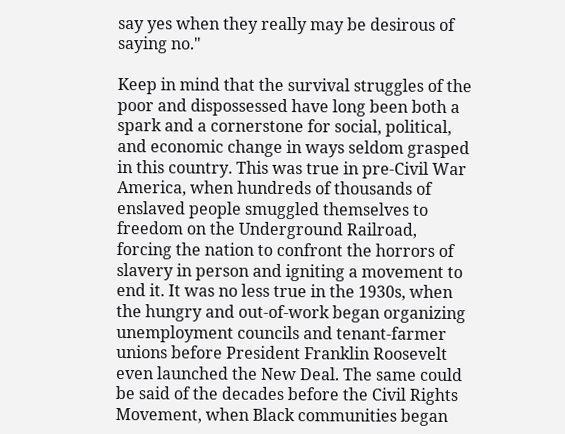say yes when they really may be desirous of saying no."

Keep in mind that the survival struggles of the poor and dispossessed have long been both a spark and a cornerstone for social, political, and economic change in ways seldom grasped in this country. This was true in pre-Civil War America, when hundreds of thousands of enslaved people smuggled themselves to freedom on the Underground Railroad, forcing the nation to confront the horrors of slavery in person and igniting a movement to end it. It was no less true in the 1930s, when the hungry and out-of-work began organizing unemployment councils and tenant-farmer unions before President Franklin Roosevelt even launched the New Deal. The same could be said of the decades before the Civil Rights Movement, when Black communities began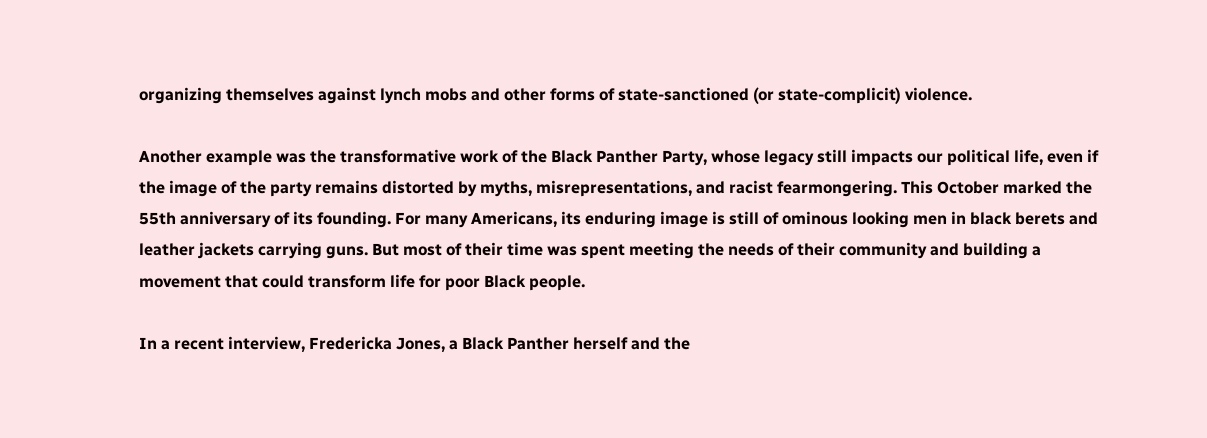organizing themselves against lynch mobs and other forms of state-sanctioned (or state-complicit) violence.

Another example was the transformative work of the Black Panther Party, whose legacy still impacts our political life, even if the image of the party remains distorted by myths, misrepresentations, and racist fearmongering. This October marked the 55th anniversary of its founding. For many Americans, its enduring image is still of ominous looking men in black berets and leather jackets carrying guns. But most of their time was spent meeting the needs of their community and building a movement that could transform life for poor Black people.

In a recent interview, Fredericka Jones, a Black Panther herself and the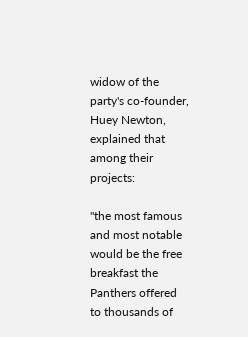widow of the party's co-founder, Huey Newton, explained that among their projects:

"the most famous and most notable would be the free breakfast the Panthers offered to thousands of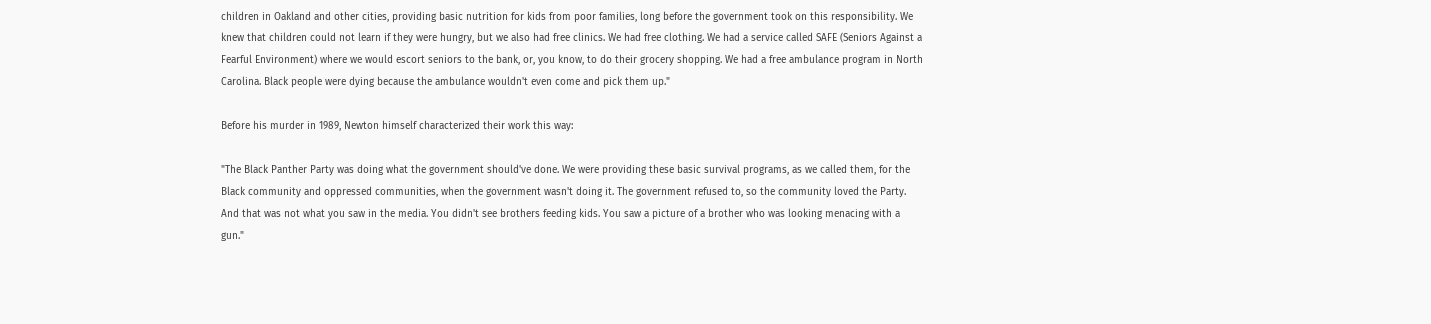children in Oakland and other cities, providing basic nutrition for kids from poor families, long before the government took on this responsibility. We knew that children could not learn if they were hungry, but we also had free clinics. We had free clothing. We had a service called SAFE (Seniors Against a Fearful Environment) where we would escort seniors to the bank, or, you know, to do their grocery shopping. We had a free ambulance program in North Carolina. Black people were dying because the ambulance wouldn't even come and pick them up."

Before his murder in 1989, Newton himself characterized their work this way:

"The Black Panther Party was doing what the government should've done. We were providing these basic survival programs, as we called them, for the Black community and oppressed communities, when the government wasn't doing it. The government refused to, so the community loved the Party. And that was not what you saw in the media. You didn't see brothers feeding kids. You saw a picture of a brother who was looking menacing with a gun."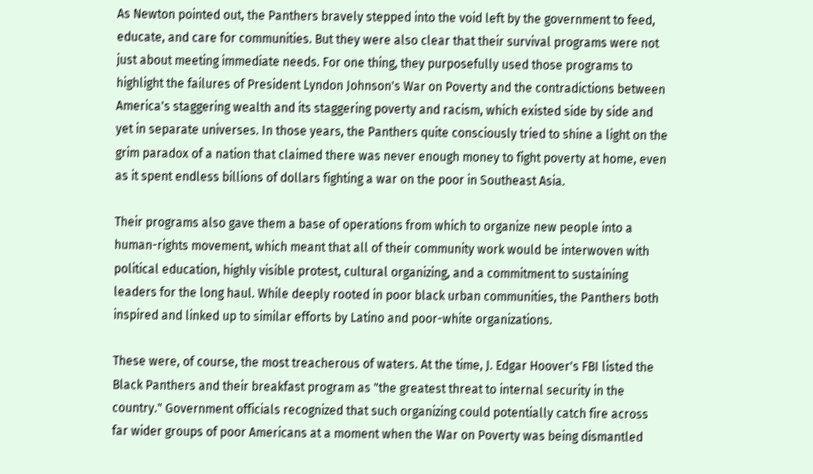As Newton pointed out, the Panthers bravely stepped into the void left by the government to feed, educate, and care for communities. But they were also clear that their survival programs were not just about meeting immediate needs. For one thing, they purposefully used those programs to highlight the failures of President Lyndon Johnson's War on Poverty and the contradictions between America's staggering wealth and its staggering poverty and racism, which existed side by side and yet in separate universes. In those years, the Panthers quite consciously tried to shine a light on the grim paradox of a nation that claimed there was never enough money to fight poverty at home, even as it spent endless billions of dollars fighting a war on the poor in Southeast Asia.

Their programs also gave them a base of operations from which to organize new people into a human-rights movement, which meant that all of their community work would be interwoven with political education, highly visible protest, cultural organizing, and a commitment to sustaining leaders for the long haul. While deeply rooted in poor black urban communities, the Panthers both inspired and linked up to similar efforts by Latino and poor-white organizations.

These were, of course, the most treacherous of waters. At the time, J. Edgar Hoover's FBI listed the Black Panthers and their breakfast program as "the greatest threat to internal security in the country." Government officials recognized that such organizing could potentially catch fire across far wider groups of poor Americans at a moment when the War on Poverty was being dismantled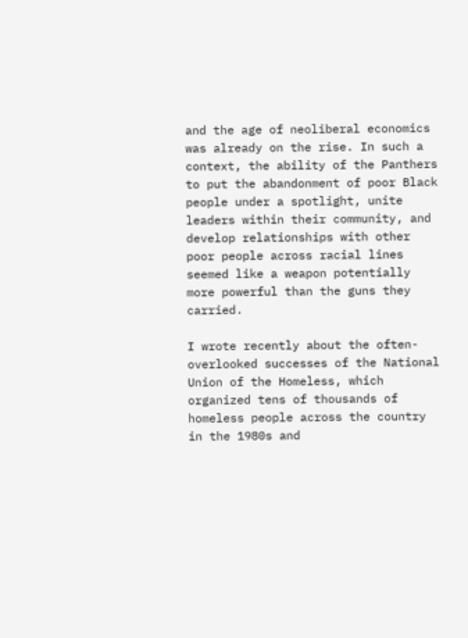and the age of neoliberal economics was already on the rise. In such a context, the ability of the Panthers to put the abandonment of poor Black people under a spotlight, unite leaders within their community, and develop relationships with other poor people across racial lines seemed like a weapon potentially more powerful than the guns they carried.

I wrote recently about the often-overlooked successes of the National Union of the Homeless, which organized tens of thousands of homeless people across the country in the 1980s and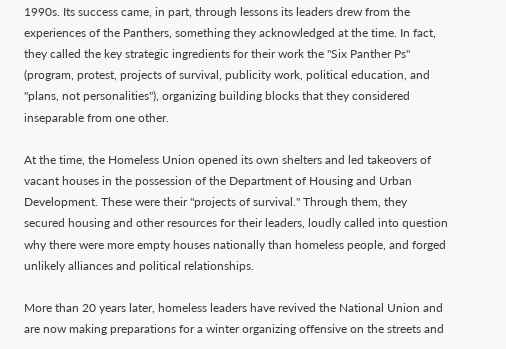1990s. Its success came, in part, through lessons its leaders drew from the experiences of the Panthers, something they acknowledged at the time. In fact, they called the key strategic ingredients for their work the "Six Panther Ps" (program, protest, projects of survival, publicity work, political education, and "plans, not personalities"), organizing building blocks that they considered inseparable from one other.

At the time, the Homeless Union opened its own shelters and led takeovers of vacant houses in the possession of the Department of Housing and Urban Development. These were their "projects of survival." Through them, they secured housing and other resources for their leaders, loudly called into question why there were more empty houses nationally than homeless people, and forged unlikely alliances and political relationships.

More than 20 years later, homeless leaders have revived the National Union and are now making preparations for a winter organizing offensive on the streets and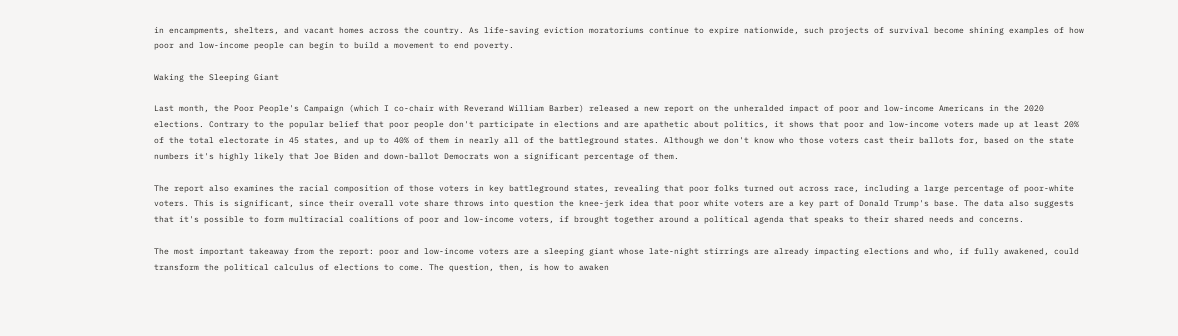in encampments, shelters, and vacant homes across the country. As life-saving eviction moratoriums continue to expire nationwide, such projects of survival become shining examples of how poor and low-income people can begin to build a movement to end poverty.

Waking the Sleeping Giant

Last month, the Poor People's Campaign (which I co-chair with Reverand William Barber) released a new report on the unheralded impact of poor and low-income Americans in the 2020 elections. Contrary to the popular belief that poor people don't participate in elections and are apathetic about politics, it shows that poor and low-income voters made up at least 20% of the total electorate in 45 states, and up to 40% of them in nearly all of the battleground states. Although we don't know who those voters cast their ballots for, based on the state numbers it's highly likely that Joe Biden and down-ballot Democrats won a significant percentage of them.

The report also examines the racial composition of those voters in key battleground states, revealing that poor folks turned out across race, including a large percentage of poor-white voters. This is significant, since their overall vote share throws into question the knee-jerk idea that poor white voters are a key part of Donald Trump's base. The data also suggests that it's possible to form multiracial coalitions of poor and low-income voters, if brought together around a political agenda that speaks to their shared needs and concerns.

The most important takeaway from the report: poor and low-income voters are a sleeping giant whose late-night stirrings are already impacting elections and who, if fully awakened, could transform the political calculus of elections to come. The question, then, is how to awaken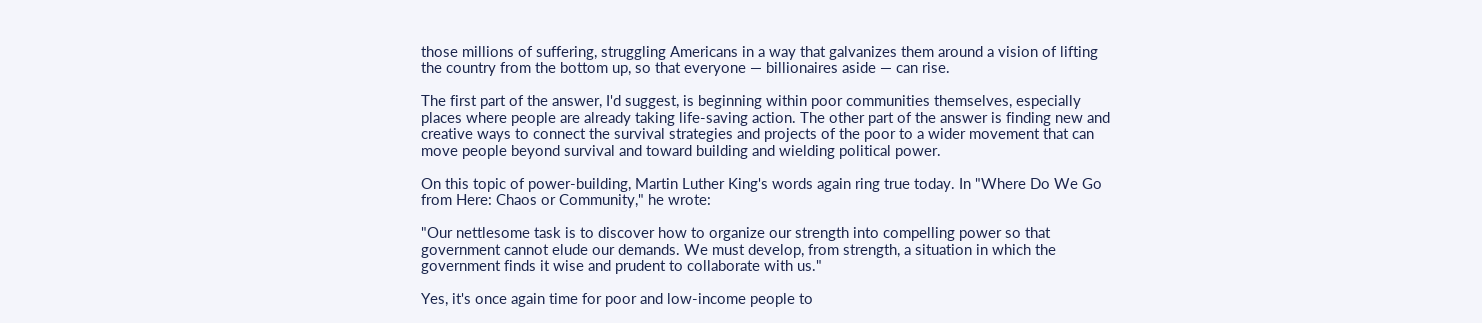those millions of suffering, struggling Americans in a way that galvanizes them around a vision of lifting the country from the bottom up, so that everyone — billionaires aside — can rise.

The first part of the answer, I'd suggest, is beginning within poor communities themselves, especially places where people are already taking life-saving action. The other part of the answer is finding new and creative ways to connect the survival strategies and projects of the poor to a wider movement that can move people beyond survival and toward building and wielding political power.

On this topic of power-building, Martin Luther King's words again ring true today. In "Where Do We Go from Here: Chaos or Community," he wrote:

"Our nettlesome task is to discover how to organize our strength into compelling power so that government cannot elude our demands. We must develop, from strength, a situation in which the government finds it wise and prudent to collaborate with us."

Yes, it's once again time for poor and low-income people to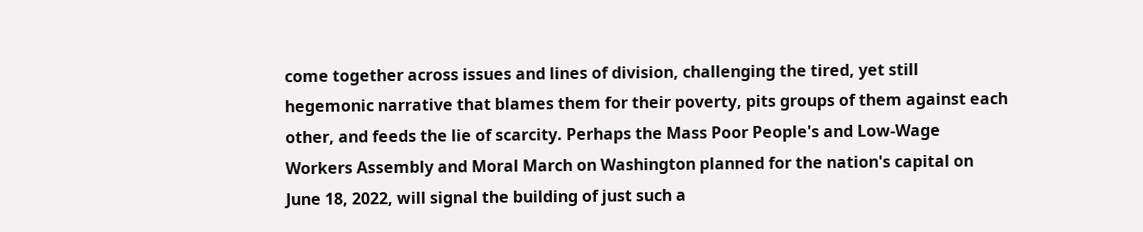come together across issues and lines of division, challenging the tired, yet still hegemonic narrative that blames them for their poverty, pits groups of them against each other, and feeds the lie of scarcity. Perhaps the Mass Poor People's and Low-Wage Workers Assembly and Moral March on Washington planned for the nation's capital on June 18, 2022, will signal the building of just such a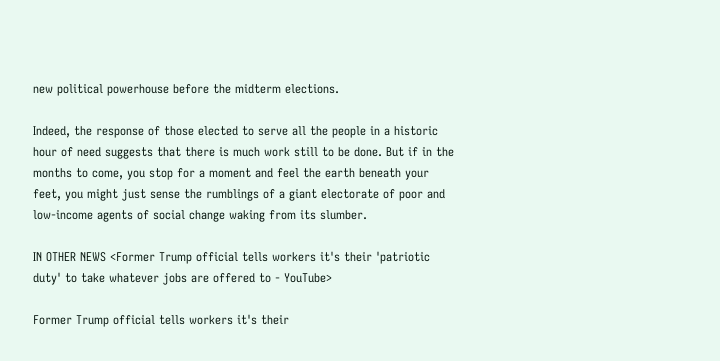new political powerhouse before the midterm elections.

Indeed, the response of those elected to serve all the people in a historic hour of need suggests that there is much work still to be done. But if in the months to come, you stop for a moment and feel the earth beneath your feet, you might just sense the rumblings of a giant electorate of poor and low-income agents of social change waking from its slumber.

IN OTHER NEWS <Former Trump official tells workers it's their 'patriotic duty' to take whatever jobs are offered to - YouTube>

Former Trump official tells workers it's their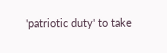'patriotic duty' to take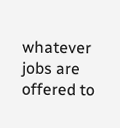whatever jobs are offered to